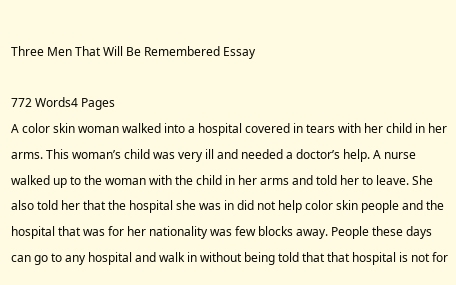Three Men That Will Be Remembered Essay

772 Words4 Pages
A color skin woman walked into a hospital covered in tears with her child in her arms. This woman’s child was very ill and needed a doctor’s help. A nurse walked up to the woman with the child in her arms and told her to leave. She also told her that the hospital she was in did not help color skin people and the hospital that was for her nationality was few blocks away. People these days can go to any hospital and walk in without being told that that hospital is not for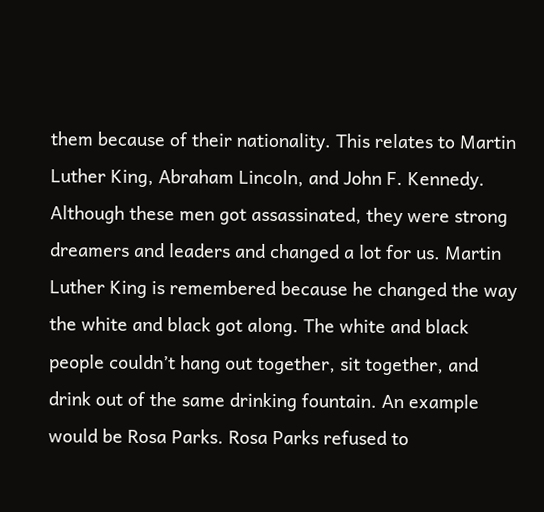them because of their nationality. This relates to Martin Luther King, Abraham Lincoln, and John F. Kennedy. Although these men got assassinated, they were strong dreamers and leaders and changed a lot for us. Martin Luther King is remembered because he changed the way the white and black got along. The white and black people couldn’t hang out together, sit together, and drink out of the same drinking fountain. An example would be Rosa Parks. Rosa Parks refused to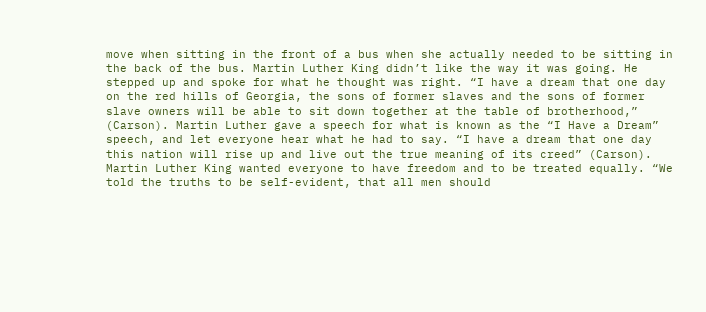move when sitting in the front of a bus when she actually needed to be sitting in the back of the bus. Martin Luther King didn’t like the way it was going. He stepped up and spoke for what he thought was right. “I have a dream that one day on the red hills of Georgia, the sons of former slaves and the sons of former slave owners will be able to sit down together at the table of brotherhood,” (Carson). Martin Luther gave a speech for what is known as the “I Have a Dream” speech, and let everyone hear what he had to say. “I have a dream that one day this nation will rise up and live out the true meaning of its creed” (Carson). Martin Luther King wanted everyone to have freedom and to be treated equally. “We told the truths to be self-evident, that all men should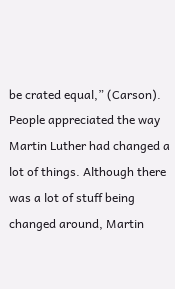be crated equal,” (Carson). People appreciated the way Martin Luther had changed a lot of things. Although there was a lot of stuff being changed around, Martin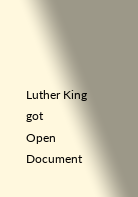Luther King got
Open Document